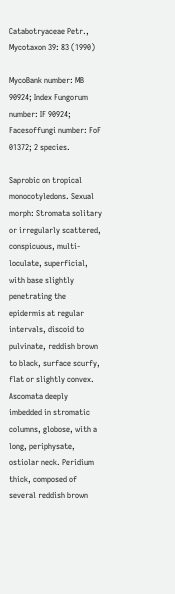Catabotryaceae Petr., Mycotaxon 39: 83 (1990)

MycoBank number: MB 90924; Index Fungorum number: IF 90924; Facesoffungi number: FoF 01372; 2 species.

Saprobic on tropical monocotyledons. Sexual morph: Stromata solitary or irregularly scattered, conspicuous, multi-loculate, superficial, with base slightly penetrating the epidermis at regular intervals, discoid to pulvinate, reddish brown to black, surface scurfy, flat or slightly convex. Ascomata deeply imbedded in stromatic columns, globose, with a long, periphysate, ostiolar neck. Peridium thick, composed of several reddish brown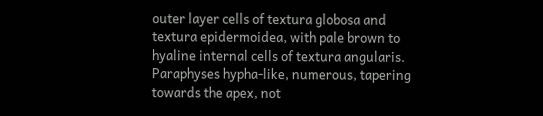outer layer cells of textura globosa and textura epidermoidea, with pale brown to hyaline internal cells of textura angularis. Paraphyses hypha-like, numerous, tapering towards the apex, not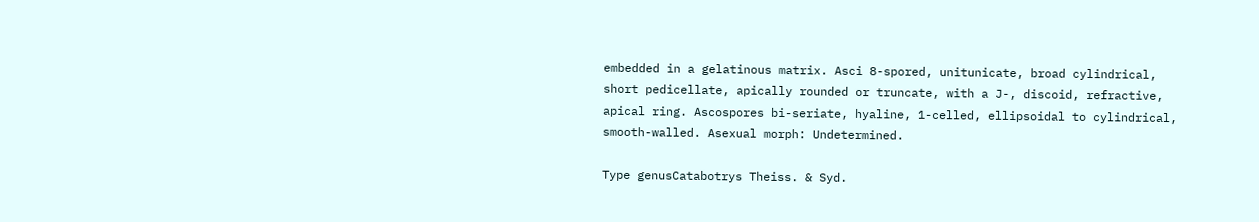embedded in a gelatinous matrix. Asci 8-spored, unitunicate, broad cylindrical, short pedicellate, apically rounded or truncate, with a J-, discoid, refractive, apical ring. Ascospores bi-seriate, hyaline, 1-celled, ellipsoidal to cylindrical, smooth-walled. Asexual morph: Undetermined.

Type genusCatabotrys Theiss. & Syd.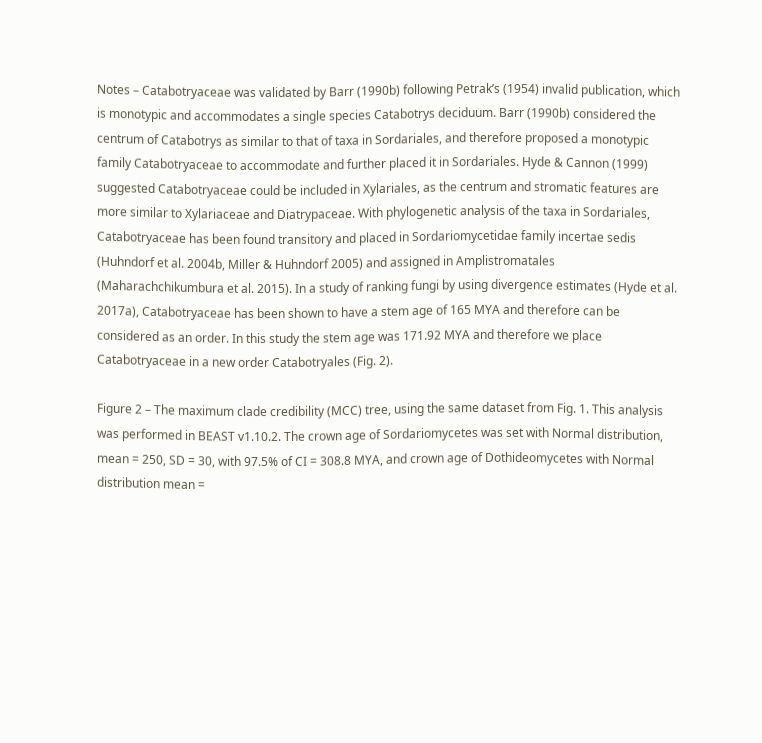Notes – Catabotryaceae was validated by Barr (1990b) following Petrak’s (1954) invalid publication, which is monotypic and accommodates a single species Catabotrys deciduum. Barr (1990b) considered the centrum of Catabotrys as similar to that of taxa in Sordariales, and therefore proposed a monotypic family Catabotryaceae to accommodate and further placed it in Sordariales. Hyde & Cannon (1999) suggested Catabotryaceae could be included in Xylariales, as the centrum and stromatic features are more similar to Xylariaceae and Diatrypaceae. With phylogenetic analysis of the taxa in Sordariales, Catabotryaceae has been found transitory and placed in Sordariomycetidae family incertae sedis (Huhndorf et al. 2004b, Miller & Huhndorf 2005) and assigned in Amplistromatales (Maharachchikumbura et al. 2015). In a study of ranking fungi by using divergence estimates (Hyde et al. 2017a), Catabotryaceae has been shown to have a stem age of 165 MYA and therefore can be considered as an order. In this study the stem age was 171.92 MYA and therefore we place Catabotryaceae in a new order Catabotryales (Fig. 2).

Figure 2 – The maximum clade credibility (MCC) tree, using the same dataset from Fig. 1. This analysis was performed in BEAST v1.10.2. The crown age of Sordariomycetes was set with Normal distribution, mean = 250, SD = 30, with 97.5% of CI = 308.8 MYA, and crown age of Dothideomycetes with Normal distribution mean =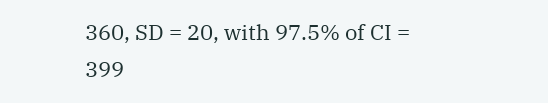360, SD = 20, with 97.5% of CI = 399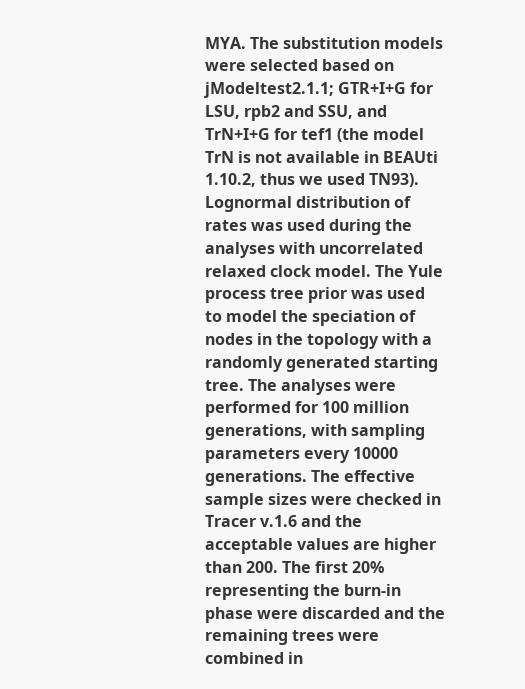MYA. The substitution models were selected based on jModeltest2.1.1; GTR+I+G for LSU, rpb2 and SSU, and TrN+I+G for tef1 (the model TrN is not available in BEAUti 1.10.2, thus we used TN93). Lognormal distribution of rates was used during the analyses with uncorrelated relaxed clock model. The Yule process tree prior was used to model the speciation of nodes in the topology with a randomly generated starting tree. The analyses were performed for 100 million generations, with sampling parameters every 10000 generations. The effective sample sizes were checked in Tracer v.1.6 and the acceptable values are higher than 200. The first 20% representing the burn-in phase were discarded and the remaining trees were combined in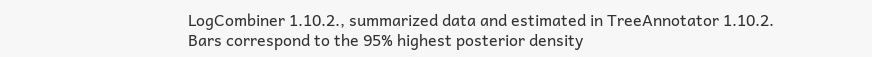LogCombiner 1.10.2., summarized data and estimated in TreeAnnotator 1.10.2. Bars correspond to the 95% highest posterior density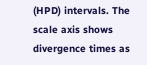(HPD) intervals. The scale axis shows divergence times as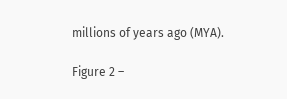millions of years ago (MYA).

Figure 2 –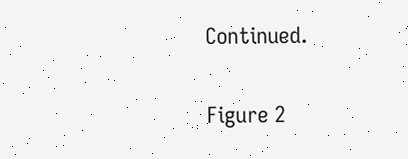Continued.

Figure 2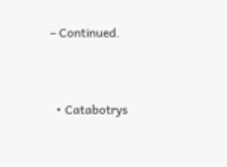– Continued.


  • Catabotrys